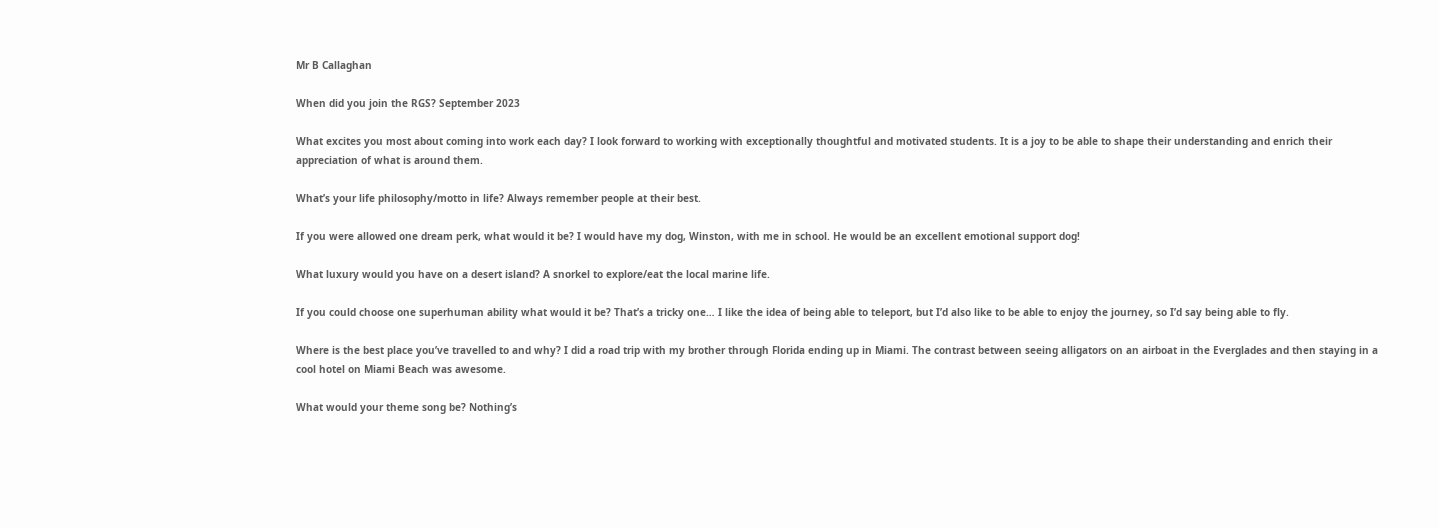Mr B Callaghan

When did you join the RGS? September 2023

What excites you most about coming into work each day? I look forward to working with exceptionally thoughtful and motivated students. It is a joy to be able to shape their understanding and enrich their appreciation of what is around them.

What’s your life philosophy/motto in life? Always remember people at their best.

If you were allowed one dream perk, what would it be? I would have my dog, Winston, with me in school. He would be an excellent emotional support dog!

What luxury would you have on a desert island? A snorkel to explore/eat the local marine life.

If you could choose one superhuman ability what would it be? That’s a tricky one… I like the idea of being able to teleport, but I’d also like to be able to enjoy the journey, so I’d say being able to fly.

Where is the best place you’ve travelled to and why? I did a road trip with my brother through Florida ending up in Miami. The contrast between seeing alligators on an airboat in the Everglades and then staying in a cool hotel on Miami Beach was awesome.

What would your theme song be? Nothing’s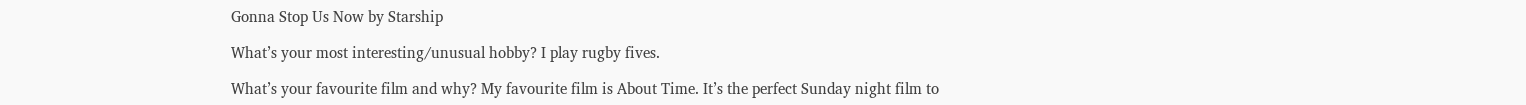Gonna Stop Us Now by Starship

What’s your most interesting/unusual hobby? I play rugby fives.

What’s your favourite film and why? My favourite film is About Time. It’s the perfect Sunday night film to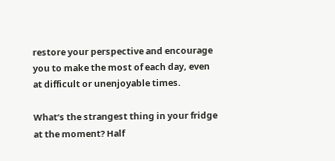restore your perspective and encourage you to make the most of each day, even at difficult or unenjoyable times.

What’s the strangest thing in your fridge at the moment? Half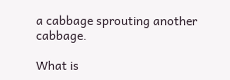a cabbage sprouting another cabbage.

What is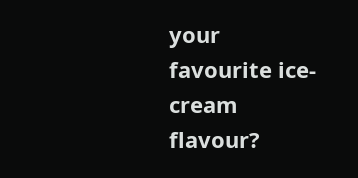your favourite ice-cream flavour?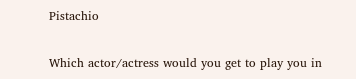Pistachio

Which actor/actress would you get to play you in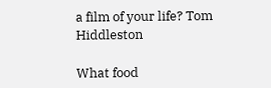a film of your life? Tom Hiddleston

What food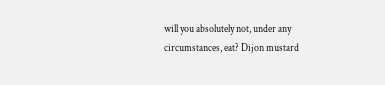will you absolutely not, under any circumstances, eat? Dijon mustard